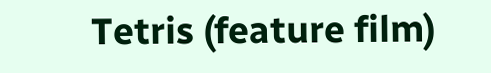Tetris (feature film)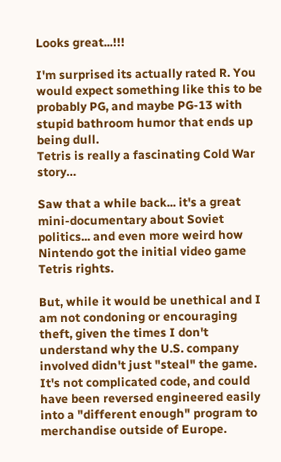Looks great...!!!

I'm surprised its actually rated R. You would expect something like this to be probably PG, and maybe PG-13 with stupid bathroom humor that ends up being dull.
Tetris is really a fascinating Cold War story…

Saw that a while back... it's a great mini-documentary about Soviet politics... and even more weird how Nintendo got the initial video game Tetris rights.

But, while it would be unethical and I am not condoning or encouraging theft, given the times I don't understand why the U.S. company involved didn't just "steal" the game. It's not complicated code, and could have been reversed engineered easily into a "different enough" program to merchandise outside of Europe.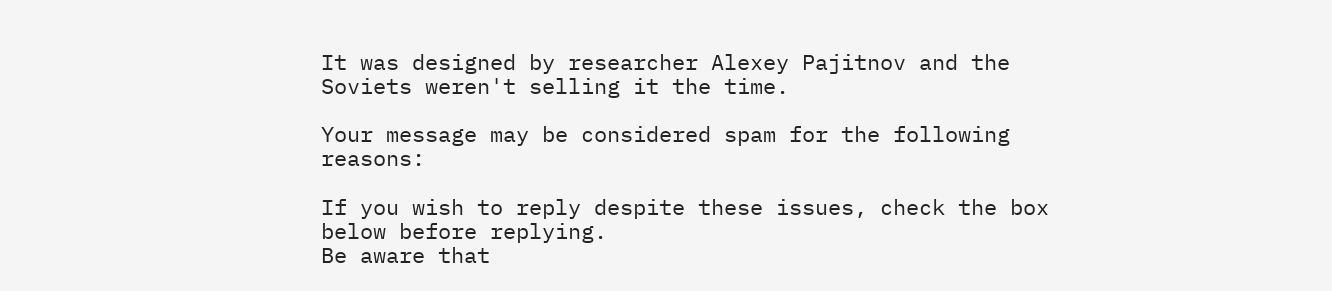It was designed by researcher Alexey Pajitnov and the Soviets weren't selling it the time.

Your message may be considered spam for the following reasons:

If you wish to reply despite these issues, check the box below before replying.
Be aware that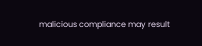malicious compliance may result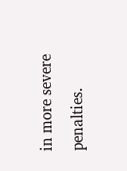in more severe penalties.